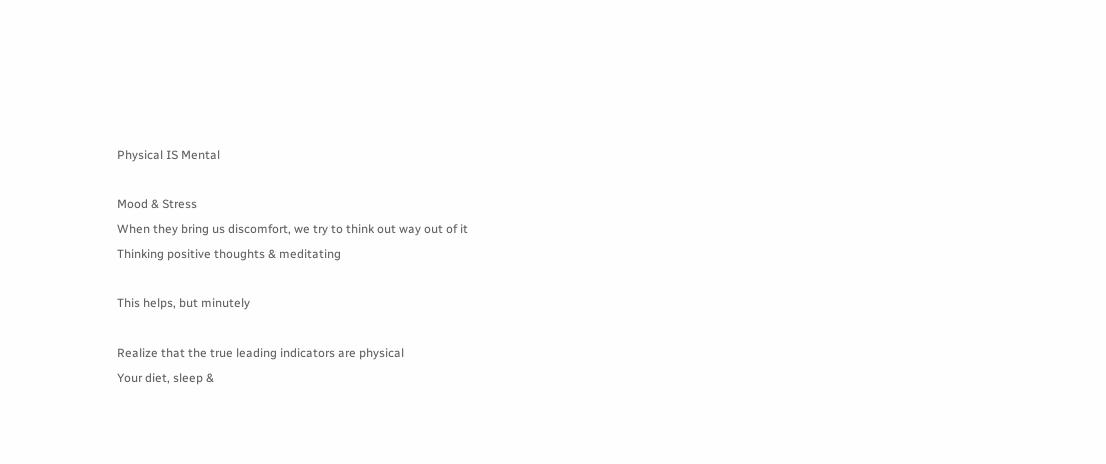Physical IS Mental

Mood & Stress
When they bring us discomfort, we try to think out way out of it
Thinking positive thoughts & meditating

This helps, but minutely

Realize that the true leading indicators are physical
Your diet, sleep &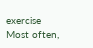exercise
Most often,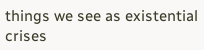things we see as existential crises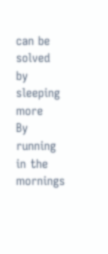can be solved by sleeping more
By running in the mornings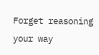Forget reasoning your way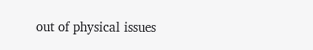out of physical issues